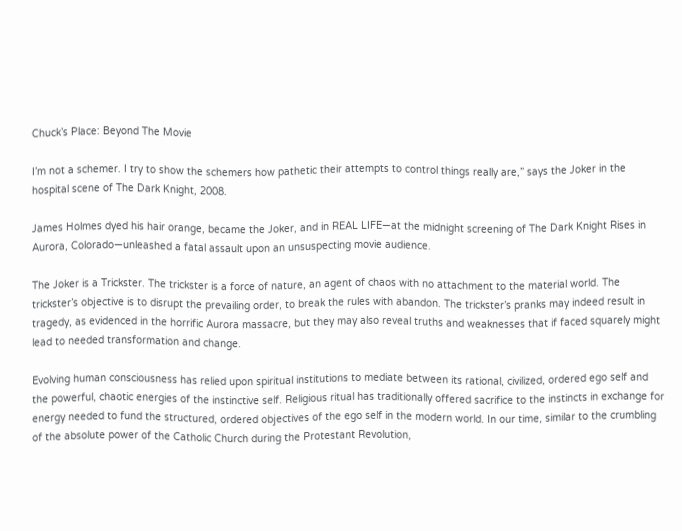Chuck’s Place: Beyond The Movie

I’m not a schemer. I try to show the schemers how pathetic their attempts to control things really are,” says the Joker in the hospital scene of The Dark Knight, 2008.

James Holmes dyed his hair orange, became the Joker, and in REAL LIFE—at the midnight screening of The Dark Knight Rises in Aurora, Colorado—unleashed a fatal assault upon an unsuspecting movie audience.

The Joker is a Trickster. The trickster is a force of nature, an agent of chaos with no attachment to the material world. The trickster’s objective is to disrupt the prevailing order, to break the rules with abandon. The trickster’s pranks may indeed result in tragedy, as evidenced in the horrific Aurora massacre, but they may also reveal truths and weaknesses that if faced squarely might lead to needed transformation and change.

Evolving human consciousness has relied upon spiritual institutions to mediate between its rational, civilized, ordered ego self and the powerful, chaotic energies of the instinctive self. Religious ritual has traditionally offered sacrifice to the instincts in exchange for energy needed to fund the structured, ordered objectives of the ego self in the modern world. In our time, similar to the crumbling of the absolute power of the Catholic Church during the Protestant Revolution,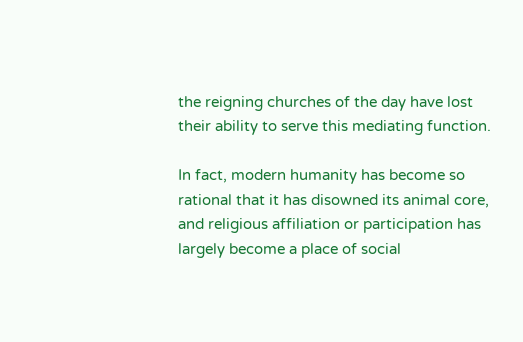the reigning churches of the day have lost their ability to serve this mediating function.

In fact, modern humanity has become so rational that it has disowned its animal core, and religious affiliation or participation has largely become a place of social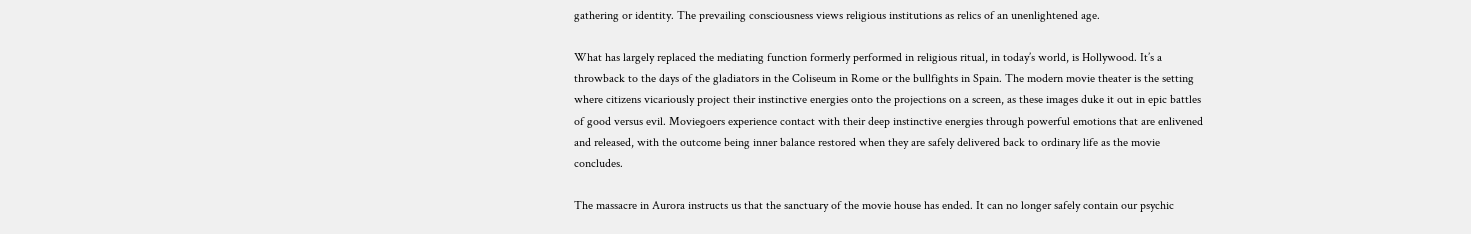gathering or identity. The prevailing consciousness views religious institutions as relics of an unenlightened age.

What has largely replaced the mediating function formerly performed in religious ritual, in today’s world, is Hollywood. It’s a throwback to the days of the gladiators in the Coliseum in Rome or the bullfights in Spain. The modern movie theater is the setting where citizens vicariously project their instinctive energies onto the projections on a screen, as these images duke it out in epic battles of good versus evil. Moviegoers experience contact with their deep instinctive energies through powerful emotions that are enlivened and released, with the outcome being inner balance restored when they are safely delivered back to ordinary life as the movie concludes.

The massacre in Aurora instructs us that the sanctuary of the movie house has ended. It can no longer safely contain our psychic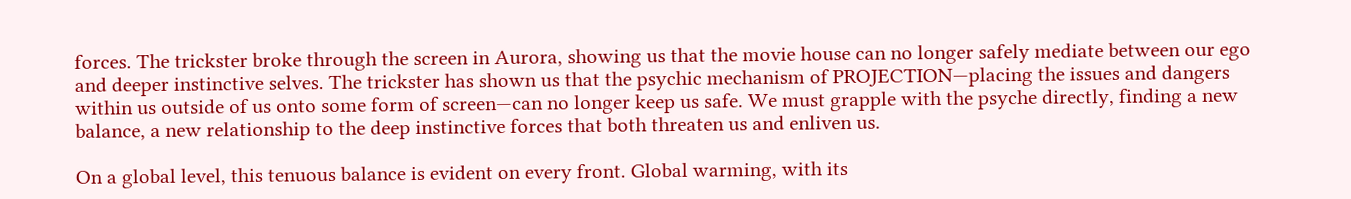forces. The trickster broke through the screen in Aurora, showing us that the movie house can no longer safely mediate between our ego and deeper instinctive selves. The trickster has shown us that the psychic mechanism of PROJECTION—placing the issues and dangers within us outside of us onto some form of screen—can no longer keep us safe. We must grapple with the psyche directly, finding a new balance, a new relationship to the deep instinctive forces that both threaten us and enliven us.

On a global level, this tenuous balance is evident on every front. Global warming, with its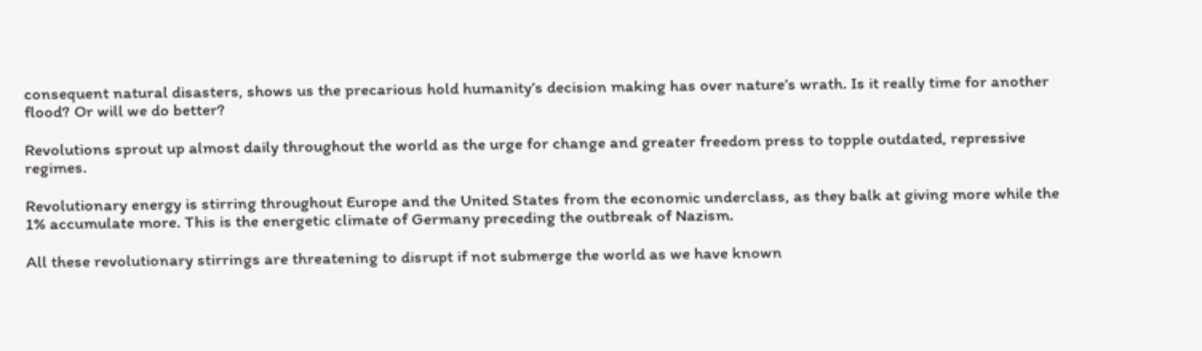consequent natural disasters, shows us the precarious hold humanity’s decision making has over nature’s wrath. Is it really time for another flood? Or will we do better?

Revolutions sprout up almost daily throughout the world as the urge for change and greater freedom press to topple outdated, repressive regimes.

Revolutionary energy is stirring throughout Europe and the United States from the economic underclass, as they balk at giving more while the 1% accumulate more. This is the energetic climate of Germany preceding the outbreak of Nazism.

All these revolutionary stirrings are threatening to disrupt if not submerge the world as we have known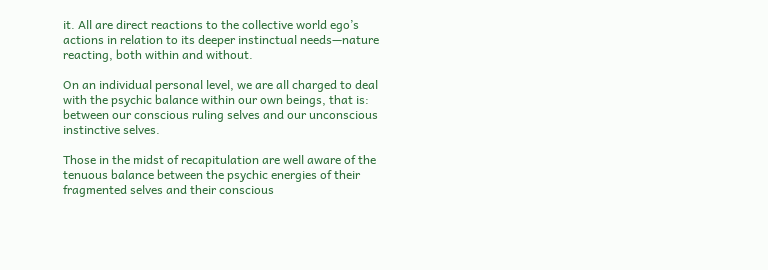it. All are direct reactions to the collective world ego’s actions in relation to its deeper instinctual needs—nature reacting, both within and without.

On an individual personal level, we are all charged to deal with the psychic balance within our own beings, that is: between our conscious ruling selves and our unconscious instinctive selves.

Those in the midst of recapitulation are well aware of the tenuous balance between the psychic energies of their fragmented selves and their conscious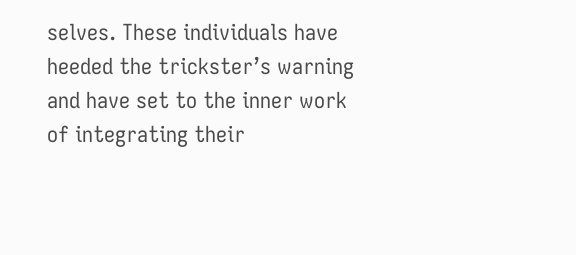selves. These individuals have heeded the trickster’s warning and have set to the inner work of integrating their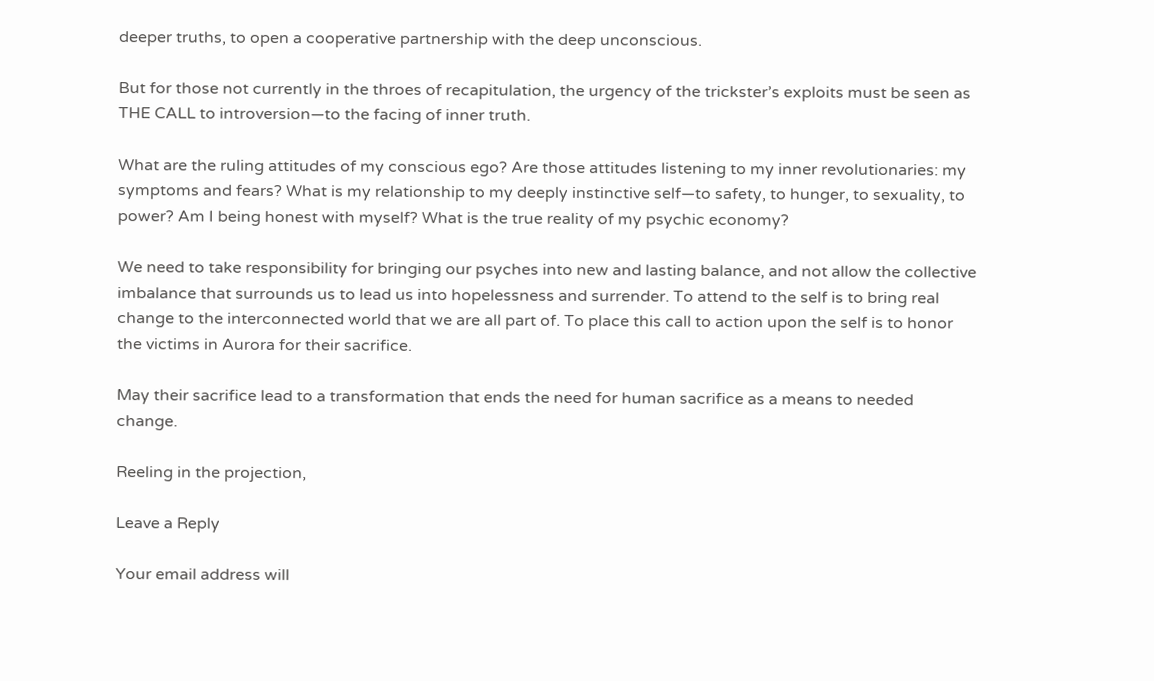deeper truths, to open a cooperative partnership with the deep unconscious.

But for those not currently in the throes of recapitulation, the urgency of the trickster’s exploits must be seen as THE CALL to introversion—to the facing of inner truth.

What are the ruling attitudes of my conscious ego? Are those attitudes listening to my inner revolutionaries: my symptoms and fears? What is my relationship to my deeply instinctive self—to safety, to hunger, to sexuality, to power? Am I being honest with myself? What is the true reality of my psychic economy?

We need to take responsibility for bringing our psyches into new and lasting balance, and not allow the collective imbalance that surrounds us to lead us into hopelessness and surrender. To attend to the self is to bring real change to the interconnected world that we are all part of. To place this call to action upon the self is to honor the victims in Aurora for their sacrifice.

May their sacrifice lead to a transformation that ends the need for human sacrifice as a means to needed change.

Reeling in the projection,

Leave a Reply

Your email address will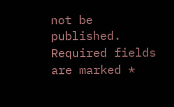not be published. Required fields are marked *